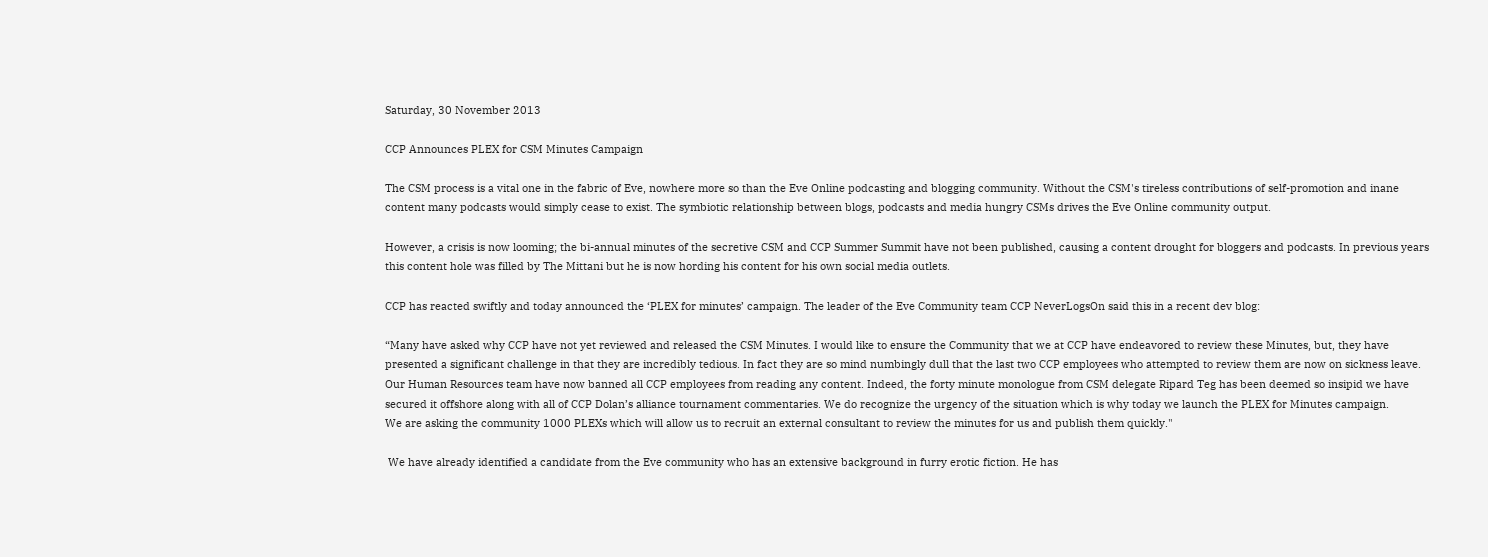Saturday, 30 November 2013

CCP Announces PLEX for CSM Minutes Campaign

The CSM process is a vital one in the fabric of Eve, nowhere more so than the Eve Online podcasting and blogging community. Without the CSM's tireless contributions of self-promotion and inane content many podcasts would simply cease to exist. The symbiotic relationship between blogs, podcasts and media hungry CSMs drives the Eve Online community output.

However, a crisis is now looming; the bi-annual minutes of the secretive CSM and CCP Summer Summit have not been published, causing a content drought for bloggers and podcasts. In previous years this content hole was filled by The Mittani but he is now hording his content for his own social media outlets.

CCP has reacted swiftly and today announced the ‘PLEX for minutes’ campaign. The leader of the Eve Community team CCP NeverLogsOn said this in a recent dev blog:

“Many have asked why CCP have not yet reviewed and released the CSM Minutes. I would like to ensure the Community that we at CCP have endeavored to review these Minutes, but, they have presented a significant challenge in that they are incredibly tedious. In fact they are so mind numbingly dull that the last two CCP employees who attempted to review them are now on sickness leave.
Our Human Resources team have now banned all CCP employees from reading any content. Indeed, the forty minute monologue from CSM delegate Ripard Teg has been deemed so insipid we have secured it offshore along with all of CCP Dolan’s alliance tournament commentaries. We do recognize the urgency of the situation which is why today we launch the PLEX for Minutes campaign.
We are asking the community 1000 PLEXs which will allow us to recruit an external consultant to review the minutes for us and publish them quickly."

 We have already identified a candidate from the Eve community who has an extensive background in furry erotic fiction. He has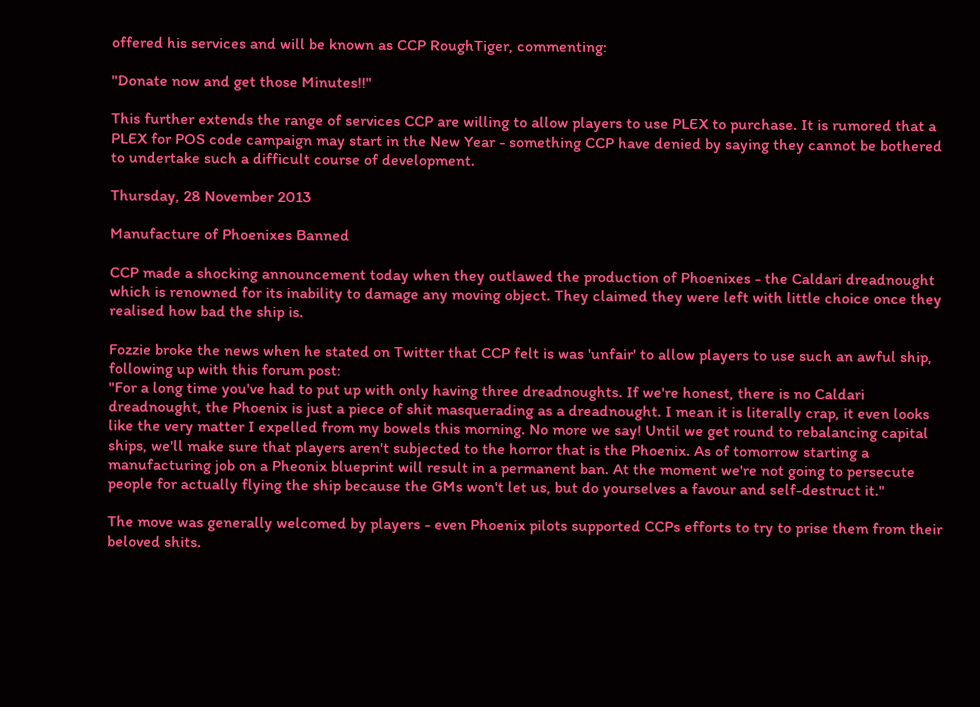offered his services and will be known as CCP RoughTiger, commenting:

"Donate now and get those Minutes!!"

This further extends the range of services CCP are willing to allow players to use PLEX to purchase. It is rumored that a PLEX for POS code campaign may start in the New Year - something CCP have denied by saying they cannot be bothered to undertake such a difficult course of development.

Thursday, 28 November 2013

Manufacture of Phoenixes Banned

CCP made a shocking announcement today when they outlawed the production of Phoenixes - the Caldari dreadnought which is renowned for its inability to damage any moving object. They claimed they were left with little choice once they realised how bad the ship is.

Fozzie broke the news when he stated on Twitter that CCP felt is was 'unfair' to allow players to use such an awful ship, following up with this forum post:
"For a long time you've had to put up with only having three dreadnoughts. If we're honest, there is no Caldari dreadnought, the Phoenix is just a piece of shit masquerading as a dreadnought. I mean it is literally crap, it even looks like the very matter I expelled from my bowels this morning. No more we say! Until we get round to rebalancing capital ships, we'll make sure that players aren't subjected to the horror that is the Phoenix. As of tomorrow starting a manufacturing job on a Pheonix blueprint will result in a permanent ban. At the moment we're not going to persecute people for actually flying the ship because the GMs won't let us, but do yourselves a favour and self-destruct it."

The move was generally welcomed by players - even Phoenix pilots supported CCPs efforts to try to prise them from their beloved shits.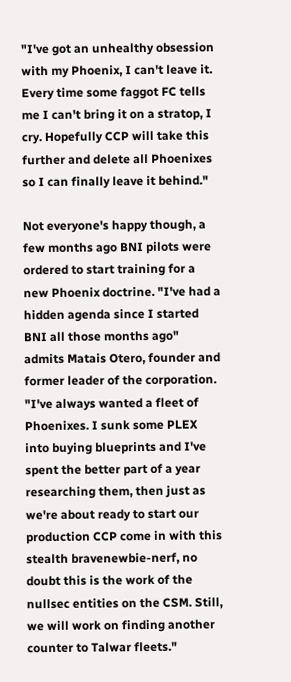"I've got an unhealthy obsession with my Phoenix, I can't leave it. Every time some faggot FC tells me I can't bring it on a stratop, I cry. Hopefully CCP will take this further and delete all Phoenixes so I can finally leave it behind."

Not everyone's happy though, a few months ago BNI pilots were ordered to start training for a new Phoenix doctrine. "I've had a hidden agenda since I started BNI all those months ago" admits Matais Otero, founder and former leader of the corporation. "I've always wanted a fleet of Phoenixes. I sunk some PLEX into buying blueprints and I've spent the better part of a year researching them, then just as we're about ready to start our production CCP come in with this stealth bravenewbie-nerf, no doubt this is the work of the nullsec entities on the CSM. Still, we will work on finding another counter to Talwar fleets."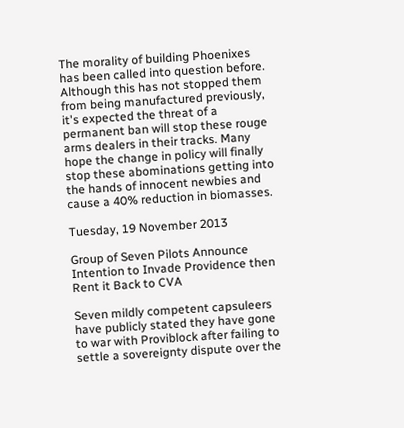The morality of building Phoenixes has been called into question before. Although this has not stopped them from being manufactured previously, it's expected the threat of a permanent ban will stop these rouge arms dealers in their tracks. Many hope the change in policy will finally stop these abominations getting into the hands of innocent newbies and cause a 40% reduction in biomasses.

Tuesday, 19 November 2013

Group of Seven Pilots Announce Intention to Invade Providence then Rent it Back to CVA

Seven mildly competent capsuleers have publicly stated they have gone to war with Proviblock after failing to settle a sovereignty dispute over the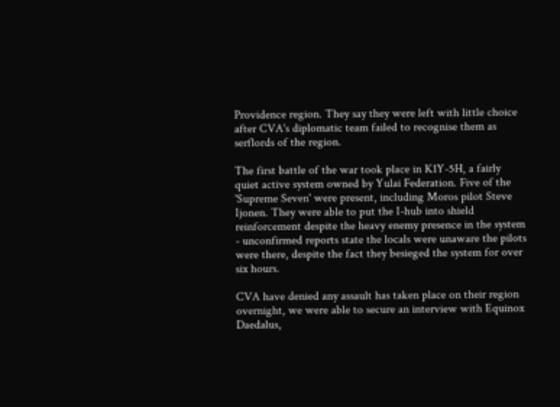Providence region. They say they were left with little choice after CVA's diplomatic team failed to recognise them as serflords of the region.

The first battle of the war took place in K1Y-5H, a fairly quiet active system owned by Yulai Federation. Five of the 'Supreme Seven' were present, including Moros pilot Steve Ijonen. They were able to put the I-hub into shield reinforcement despite the heavy enemy presence in the system - unconfirmed reports state the locals were unaware the pilots were there, despite the fact they besieged the system for over six hours.

CVA have denied any assault has taken place on their region overnight, we were able to secure an interview with Equinox Daedalus,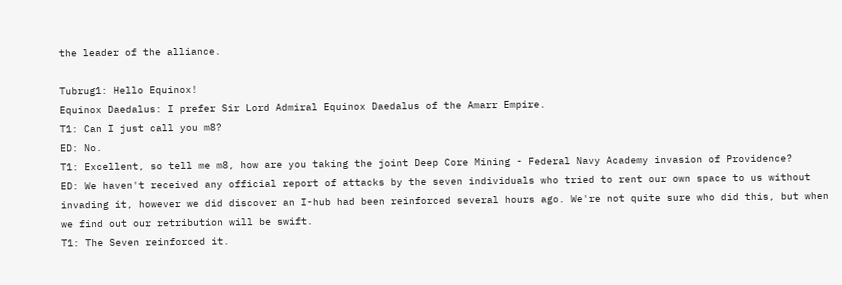the leader of the alliance.

Tubrug1: Hello Equinox!
Equinox Daedalus: I prefer Sir Lord Admiral Equinox Daedalus of the Amarr Empire.
T1: Can I just call you m8?
ED: No.
T1: Excellent, so tell me m8, how are you taking the joint Deep Core Mining - Federal Navy Academy invasion of Providence?
ED: We haven't received any official report of attacks by the seven individuals who tried to rent our own space to us without invading it, however we did discover an I-hub had been reinforced several hours ago. We're not quite sure who did this, but when we find out our retribution will be swift.
T1: The Seven reinforced it.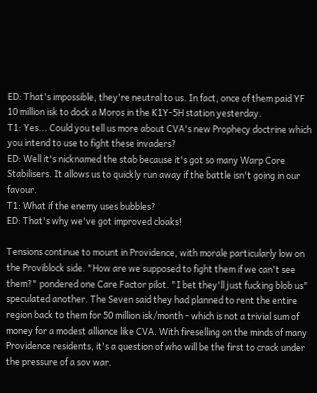ED: That's impossible, they're neutral to us. In fact, once of them paid YF 10 million isk to dock a Moros in the K1Y-5H station yesterday.
T1: Yes... Could you tell us more about CVA's new Prophecy doctrine which you intend to use to fight these invaders?
ED: Well it's nicknamed the stab because it's got so many Warp Core Stabilisers. It allows us to quickly run away if the battle isn't going in our favour.
T1: What if the enemy uses bubbles?
ED: That's why we've got improved cloaks!

Tensions continue to mount in Providence, with morale particularly low on the Proviblock side. "How are we supposed to fight them if we can't see them?" pondered one Care Factor pilot. "I bet they'll just fucking blob us" speculated another. The Seven said they had planned to rent the entire region back to them for 50 million isk/month - which is not a trivial sum of money for a modest alliance like CVA. With fireselling on the minds of many Providence residents, it's a question of who will be the first to crack under the pressure of a sov war.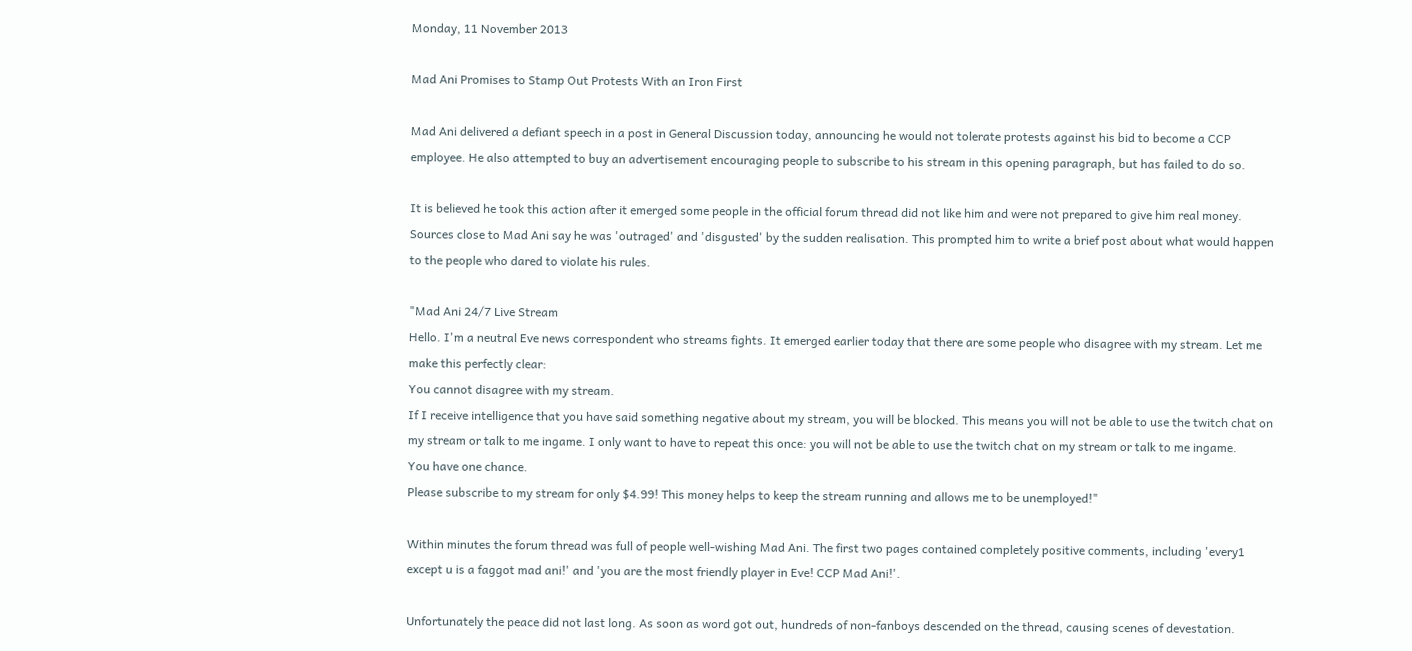Monday, 11 November 2013

Mad Ani Promises to Stamp Out Protests With an Iron First

Mad Ani delivered a defiant speech in a post in General Discussion today, announcing he would not tolerate protests against his bid to become a CCP employee. He also attempted to buy an advertisement encouraging people to subscribe to his stream in this opening paragraph, but has failed to do so.

It is believed he took this action after it emerged some people in the official forum thread did not like him and were not prepared to give him real money. Sources close to Mad Ani say he was 'outraged' and 'disgusted' by the sudden realisation. This prompted him to write a brief post about what would happen to the people who dared to violate his rules.

"Mad Ani 24/7 Live Stream
Hello. I'm a neutral Eve news correspondent who streams fights. It emerged earlier today that there are some people who disagree with my stream. Let me make this perfectly clear:
You cannot disagree with my stream.
If I receive intelligence that you have said something negative about my stream, you will be blocked. This means you will not be able to use the twitch chat on my stream or talk to me ingame. I only want to have to repeat this once: you will not be able to use the twitch chat on my stream or talk to me ingame.
You have one chance.
Please subscribe to my stream for only $4.99! This money helps to keep the stream running and allows me to be unemployed!"

Within minutes the forum thread was full of people well-wishing Mad Ani. The first two pages contained completely positive comments, including 'every1 except u is a faggot mad ani!' and 'you are the most friendly player in Eve! CCP Mad Ani!'.

Unfortunately the peace did not last long. As soon as word got out, hundreds of non-fanboys descended on the thread, causing scenes of devestation.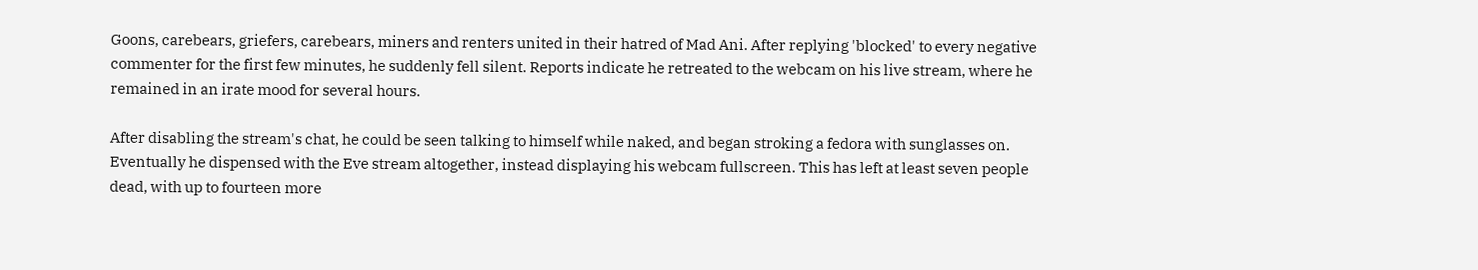Goons, carebears, griefers, carebears, miners and renters united in their hatred of Mad Ani. After replying 'blocked' to every negative commenter for the first few minutes, he suddenly fell silent. Reports indicate he retreated to the webcam on his live stream, where he remained in an irate mood for several hours.

After disabling the stream's chat, he could be seen talking to himself while naked, and began stroking a fedora with sunglasses on. Eventually he dispensed with the Eve stream altogether, instead displaying his webcam fullscreen. This has left at least seven people dead, with up to fourteen more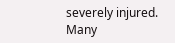severely injured. Many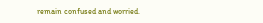remain confused and worried.